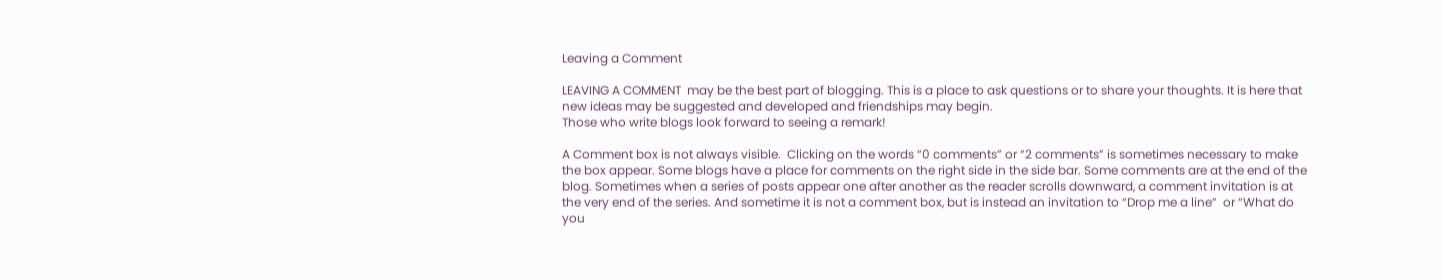Leaving a Comment

LEAVING A COMMENT  may be the best part of blogging. This is a place to ask questions or to share your thoughts. It is here that new ideas may be suggested and developed and friendships may begin.
Those who write blogs look forward to seeing a remark!

A Comment box is not always visible.  Clicking on the words “0 comments” or “2 comments” is sometimes necessary to make the box appear. Some blogs have a place for comments on the right side in the side bar. Some comments are at the end of the blog. Sometimes when a series of posts appear one after another as the reader scrolls downward, a comment invitation is at the very end of the series. And sometime it is not a comment box, but is instead an invitation to “Drop me a line”  or “What do you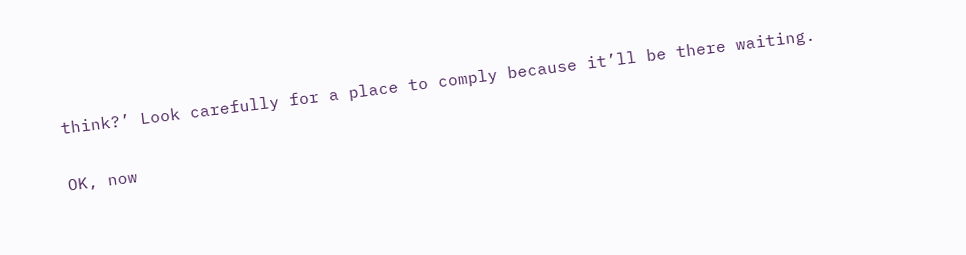think?’ Look carefully for a place to comply because it’ll be there waiting.

OK, now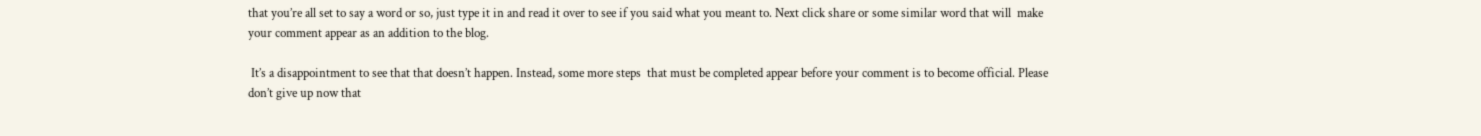that you’re all set to say a word or so, just type it in and read it over to see if you said what you meant to. Next click share or some similar word that will  make your comment appear as an addition to the blog.

 It’s a disappointment to see that that doesn’t happen. Instead, some more steps  that must be completed appear before your comment is to become official. Please don’t give up now that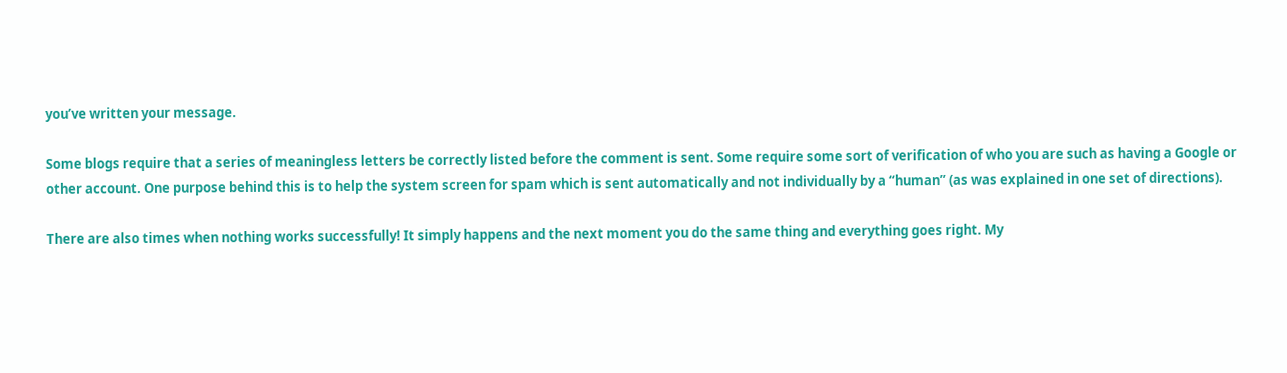you’ve written your message.

Some blogs require that a series of meaningless letters be correctly listed before the comment is sent. Some require some sort of verification of who you are such as having a Google or other account. One purpose behind this is to help the system screen for spam which is sent automatically and not individually by a “human” (as was explained in one set of directions).

There are also times when nothing works successfully! It simply happens and the next moment you do the same thing and everything goes right. My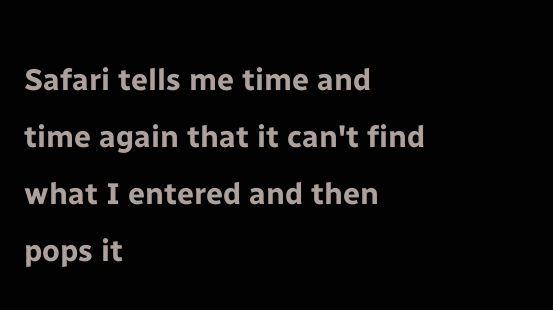Safari tells me time and time again that it can't find what I entered and then pops it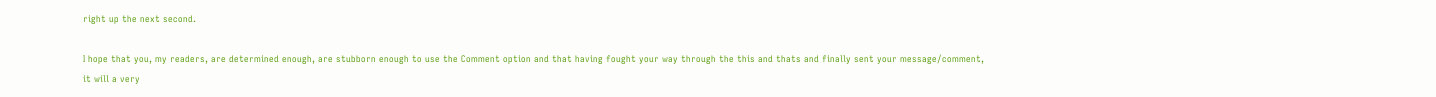right up the next second.

I hope that you, my readers, are determined enough, are stubborn enough to use the Comment option and that having fought your way through the this and thats and finally sent your message/comment, it will a very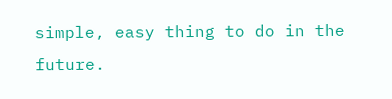simple, easy thing to do in the future.